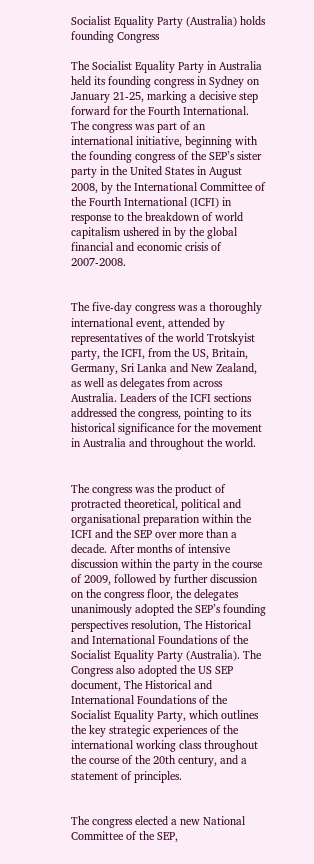Socialist Equality Party (Australia) holds founding Congress

The Socialist Equality Party in Australia held its founding congress in Sydney on January 21-25, marking a decisive step forward for the Fourth International. The congress was part of an international initiative, beginning with the founding congress of the SEP’s sister party in the United States in August 2008, by the International Committee of the Fourth International (ICFI) in response to the breakdown of world capitalism ushered in by the global financial and economic crisis of 2007-2008.


The five-day congress was a thoroughly international event, attended by representatives of the world Trotskyist party, the ICFI, from the US, Britain, Germany, Sri Lanka and New Zealand, as well as delegates from across Australia. Leaders of the ICFI sections addressed the congress, pointing to its historical significance for the movement in Australia and throughout the world.


The congress was the product of protracted theoretical, political and organisational preparation within the ICFI and the SEP over more than a decade. After months of intensive discussion within the party in the course of 2009, followed by further discussion on the congress floor, the delegates unanimously adopted the SEP’s founding perspectives resolution, The Historical and International Foundations of the Socialist Equality Party (Australia). The Congress also adopted the US SEP document, The Historical and International Foundations of the Socialist Equality Party, which outlines the key strategic experiences of the international working class throughout the course of the 20th century, and a statement of principles.


The congress elected a new National Committee of the SEP,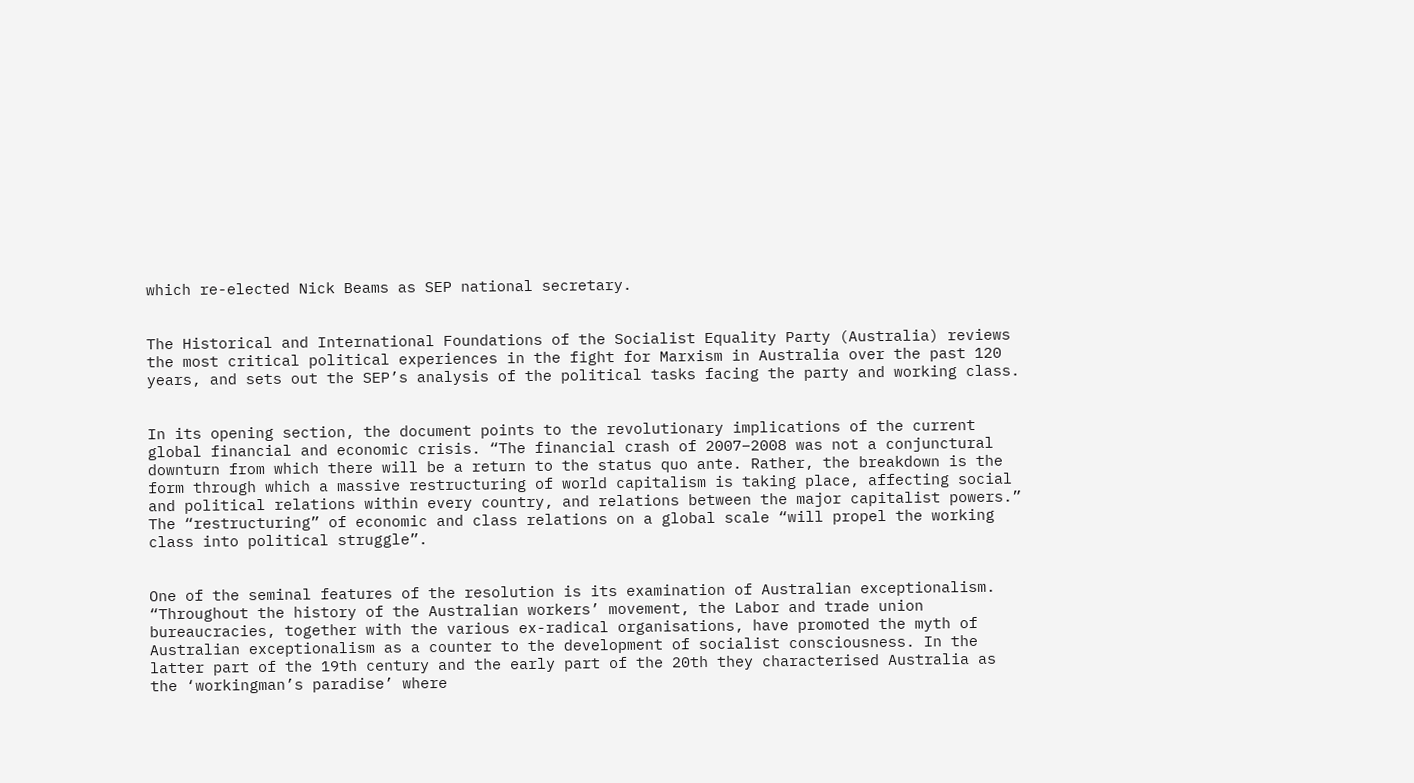which re-elected Nick Beams as SEP national secretary.


The Historical and International Foundations of the Socialist Equality Party (Australia) reviews the most critical political experiences in the fight for Marxism in Australia over the past 120 years, and sets out the SEP’s analysis of the political tasks facing the party and working class.


In its opening section, the document points to the revolutionary implications of the current global financial and economic crisis. “The financial crash of 2007–2008 was not a conjunctural downturn from which there will be a return to the status quo ante. Rather, the breakdown is the form through which a massive restructuring of world capitalism is taking place, affecting social and political relations within every country, and relations between the major capitalist powers.” The “restructuring” of economic and class relations on a global scale “will propel the working class into political struggle”.


One of the seminal features of the resolution is its examination of Australian exceptionalism. “Throughout the history of the Australian workers’ movement, the Labor and trade union bureaucracies, together with the various ex-radical organisations, have promoted the myth of Australian exceptionalism as a counter to the development of socialist consciousness. In the latter part of the 19th century and the early part of the 20th they characterised Australia as the ‘workingman’s paradise’ where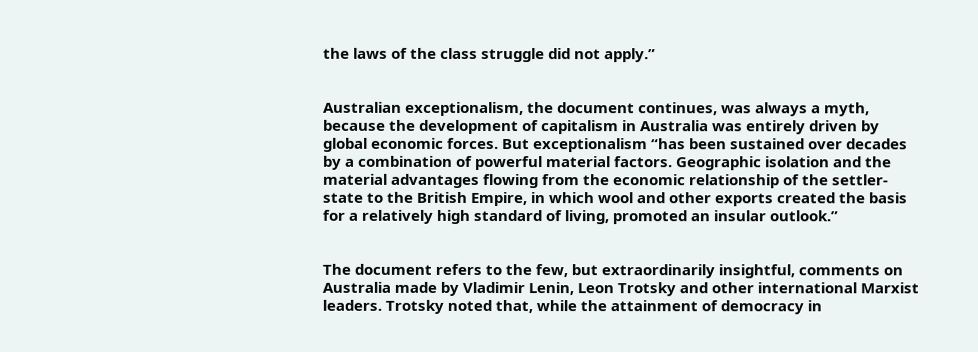the laws of the class struggle did not apply.”


Australian exceptionalism, the document continues, was always a myth, because the development of capitalism in Australia was entirely driven by global economic forces. But exceptionalism “has been sustained over decades by a combination of powerful material factors. Geographic isolation and the material advantages flowing from the economic relationship of the settler-state to the British Empire, in which wool and other exports created the basis for a relatively high standard of living, promoted an insular outlook.”


The document refers to the few, but extraordinarily insightful, comments on Australia made by Vladimir Lenin, Leon Trotsky and other international Marxist leaders. Trotsky noted that, while the attainment of democracy in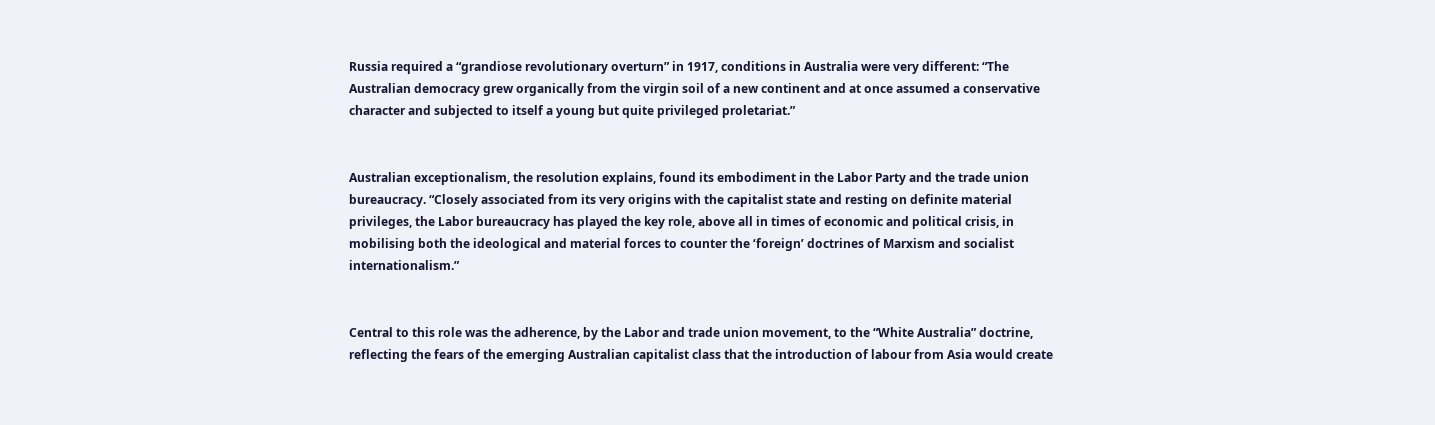Russia required a “grandiose revolutionary overturn” in 1917, conditions in Australia were very different: “The Australian democracy grew organically from the virgin soil of a new continent and at once assumed a conservative character and subjected to itself a young but quite privileged proletariat.”


Australian exceptionalism, the resolution explains, found its embodiment in the Labor Party and the trade union bureaucracy. “Closely associated from its very origins with the capitalist state and resting on definite material privileges, the Labor bureaucracy has played the key role, above all in times of economic and political crisis, in mobilising both the ideological and material forces to counter the ‘foreign’ doctrines of Marxism and socialist internationalism.”


Central to this role was the adherence, by the Labor and trade union movement, to the “White Australia” doctrine, reflecting the fears of the emerging Australian capitalist class that the introduction of labour from Asia would create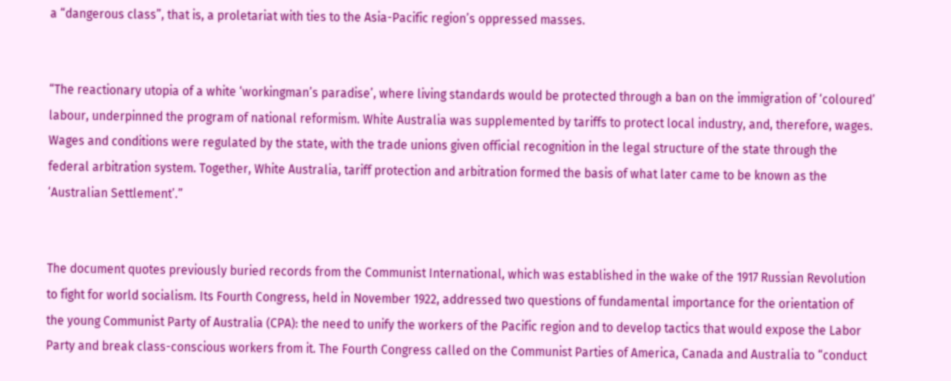a “dangerous class”, that is, a proletariat with ties to the Asia-Pacific region’s oppressed masses.


“The reactionary utopia of a white ‘workingman’s paradise’, where living standards would be protected through a ban on the immigration of ‘coloured’ labour, underpinned the program of national reformism. White Australia was supplemented by tariffs to protect local industry, and, therefore, wages. Wages and conditions were regulated by the state, with the trade unions given official recognition in the legal structure of the state through the federal arbitration system. Together, White Australia, tariff protection and arbitration formed the basis of what later came to be known as the ‘Australian Settlement’.”


The document quotes previously buried records from the Communist International, which was established in the wake of the 1917 Russian Revolution to fight for world socialism. Its Fourth Congress, held in November 1922, addressed two questions of fundamental importance for the orientation of the young Communist Party of Australia (CPA): the need to unify the workers of the Pacific region and to develop tactics that would expose the Labor Party and break class-conscious workers from it. The Fourth Congress called on the Communist Parties of America, Canada and Australia to “conduct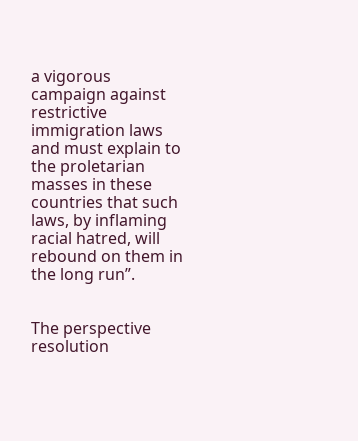a vigorous campaign against restrictive immigration laws and must explain to the proletarian masses in these countries that such laws, by inflaming racial hatred, will rebound on them in the long run”.


The perspective resolution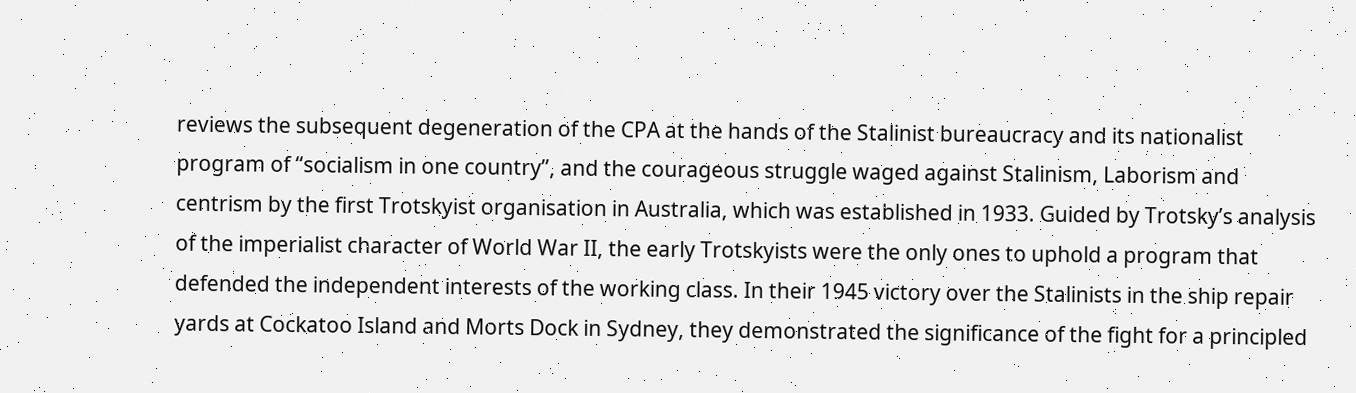reviews the subsequent degeneration of the CPA at the hands of the Stalinist bureaucracy and its nationalist program of “socialism in one country”, and the courageous struggle waged against Stalinism, Laborism and centrism by the first Trotskyist organisation in Australia, which was established in 1933. Guided by Trotsky’s analysis of the imperialist character of World War II, the early Trotskyists were the only ones to uphold a program that defended the independent interests of the working class. In their 1945 victory over the Stalinists in the ship repair yards at Cockatoo Island and Morts Dock in Sydney, they demonstrated the significance of the fight for a principled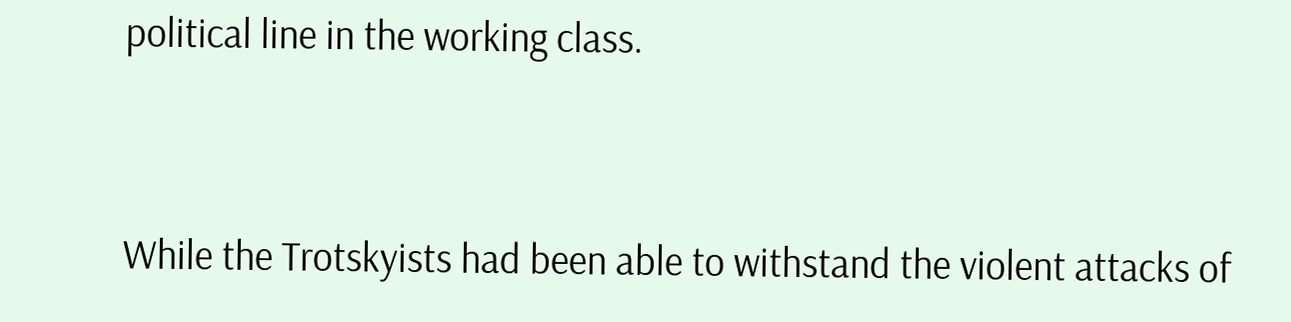political line in the working class.


While the Trotskyists had been able to withstand the violent attacks of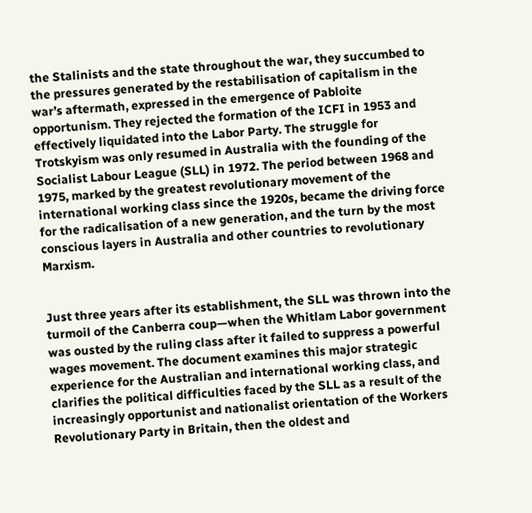the Stalinists and the state throughout the war, they succumbed to the pressures generated by the restabilisation of capitalism in the war’s aftermath, expressed in the emergence of Pabloite opportunism. They rejected the formation of the ICFI in 1953 and effectively liquidated into the Labor Party. The struggle for Trotskyism was only resumed in Australia with the founding of the Socialist Labour League (SLL) in 1972. The period between 1968 and 1975, marked by the greatest revolutionary movement of the international working class since the 1920s, became the driving force for the radicalisation of a new generation, and the turn by the most conscious layers in Australia and other countries to revolutionary Marxism.


Just three years after its establishment, the SLL was thrown into the turmoil of the Canberra coup—when the Whitlam Labor government was ousted by the ruling class after it failed to suppress a powerful wages movement. The document examines this major strategic experience for the Australian and international working class, and clarifies the political difficulties faced by the SLL as a result of the increasingly opportunist and nationalist orientation of the Workers Revolutionary Party in Britain, then the oldest and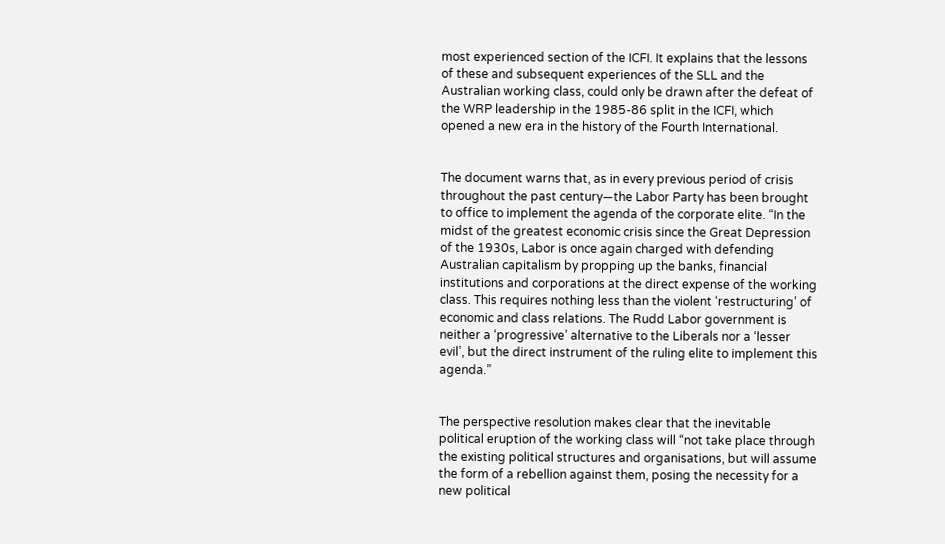most experienced section of the ICFI. It explains that the lessons of these and subsequent experiences of the SLL and the Australian working class, could only be drawn after the defeat of the WRP leadership in the 1985-86 split in the ICFI, which opened a new era in the history of the Fourth International.


The document warns that, as in every previous period of crisis throughout the past century—the Labor Party has been brought to office to implement the agenda of the corporate elite. “In the midst of the greatest economic crisis since the Great Depression of the 1930s, Labor is once again charged with defending Australian capitalism by propping up the banks, financial institutions and corporations at the direct expense of the working class. This requires nothing less than the violent ‘restructuring’ of economic and class relations. The Rudd Labor government is neither a ‘progressive’ alternative to the Liberals nor a ‘lesser evil’, but the direct instrument of the ruling elite to implement this agenda.”


The perspective resolution makes clear that the inevitable political eruption of the working class will “not take place through the existing political structures and organisations, but will assume the form of a rebellion against them, posing the necessity for a new political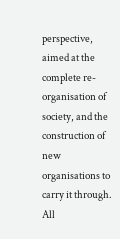perspective, aimed at the complete re-organisation of society, and the construction of new organisations to carry it through. All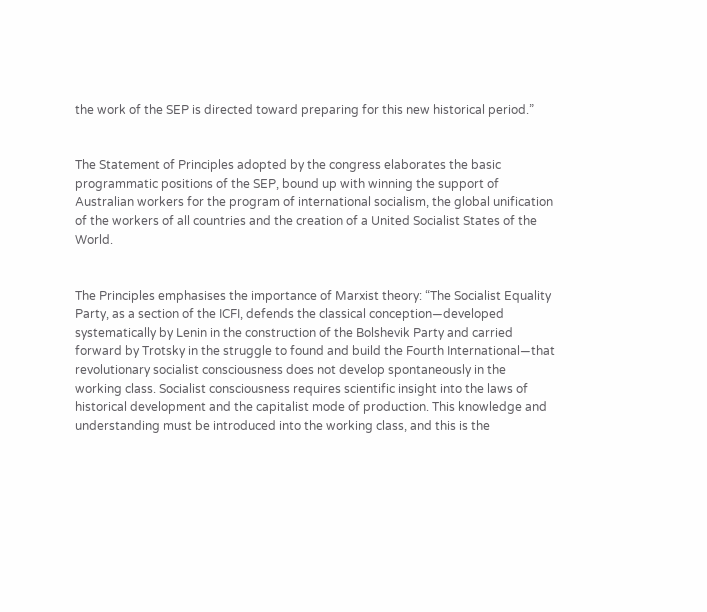the work of the SEP is directed toward preparing for this new historical period.”


The Statement of Principles adopted by the congress elaborates the basic programmatic positions of the SEP, bound up with winning the support of Australian workers for the program of international socialism, the global unification of the workers of all countries and the creation of a United Socialist States of the World.


The Principles emphasises the importance of Marxist theory: “The Socialist Equality Party, as a section of the ICFI, defends the classical conception—developed systematically by Lenin in the construction of the Bolshevik Party and carried forward by Trotsky in the struggle to found and build the Fourth International—that revolutionary socialist consciousness does not develop spontaneously in the working class. Socialist consciousness requires scientific insight into the laws of historical development and the capitalist mode of production. This knowledge and understanding must be introduced into the working class, and this is the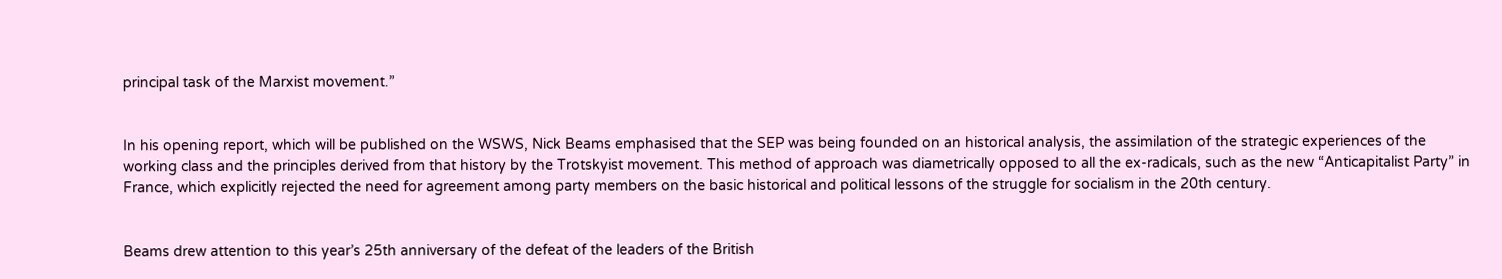principal task of the Marxist movement.”


In his opening report, which will be published on the WSWS, Nick Beams emphasised that the SEP was being founded on an historical analysis, the assimilation of the strategic experiences of the working class and the principles derived from that history by the Trotskyist movement. This method of approach was diametrically opposed to all the ex-radicals, such as the new “Anticapitalist Party” in France, which explicitly rejected the need for agreement among party members on the basic historical and political lessons of the struggle for socialism in the 20th century.


Beams drew attention to this year’s 25th anniversary of the defeat of the leaders of the British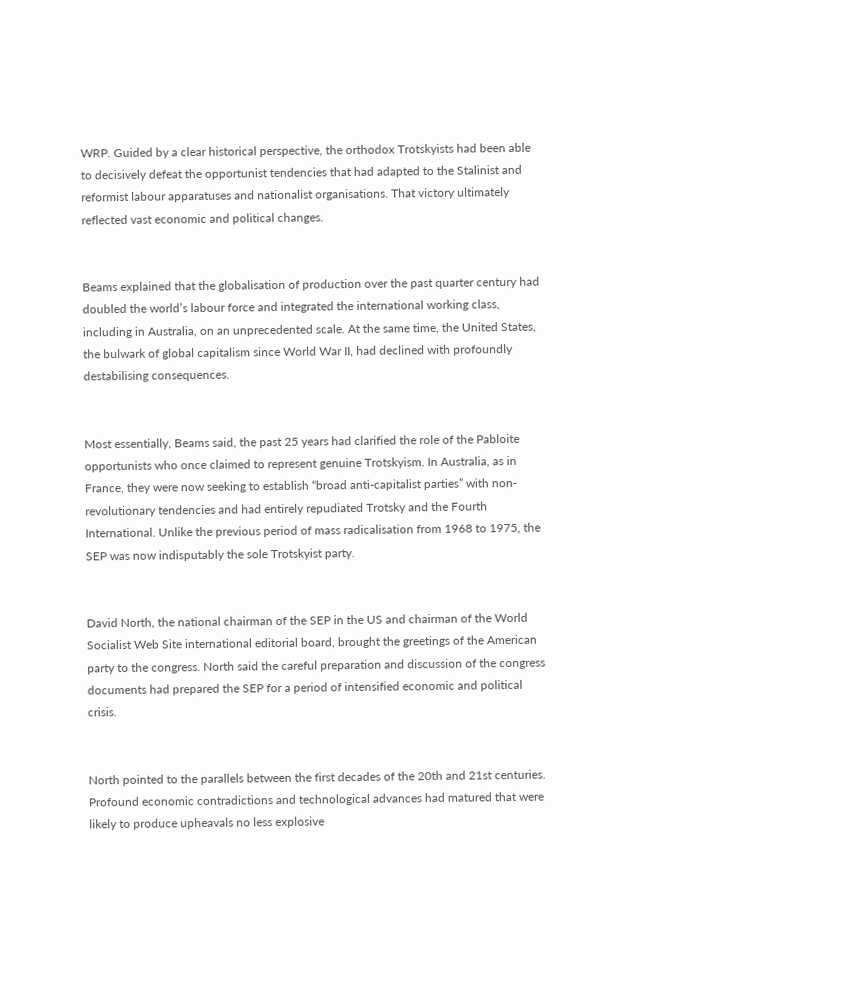WRP. Guided by a clear historical perspective, the orthodox Trotskyists had been able to decisively defeat the opportunist tendencies that had adapted to the Stalinist and reformist labour apparatuses and nationalist organisations. That victory ultimately reflected vast economic and political changes.


Beams explained that the globalisation of production over the past quarter century had doubled the world’s labour force and integrated the international working class, including in Australia, on an unprecedented scale. At the same time, the United States, the bulwark of global capitalism since World War II, had declined with profoundly destabilising consequences.


Most essentially, Beams said, the past 25 years had clarified the role of the Pabloite opportunists who once claimed to represent genuine Trotskyism. In Australia, as in France, they were now seeking to establish “broad anti-capitalist parties” with non-revolutionary tendencies and had entirely repudiated Trotsky and the Fourth International. Unlike the previous period of mass radicalisation from 1968 to 1975, the SEP was now indisputably the sole Trotskyist party.


David North, the national chairman of the SEP in the US and chairman of the World Socialist Web Site international editorial board, brought the greetings of the American party to the congress. North said the careful preparation and discussion of the congress documents had prepared the SEP for a period of intensified economic and political crisis.


North pointed to the parallels between the first decades of the 20th and 21st centuries. Profound economic contradictions and technological advances had matured that were likely to produce upheavals no less explosive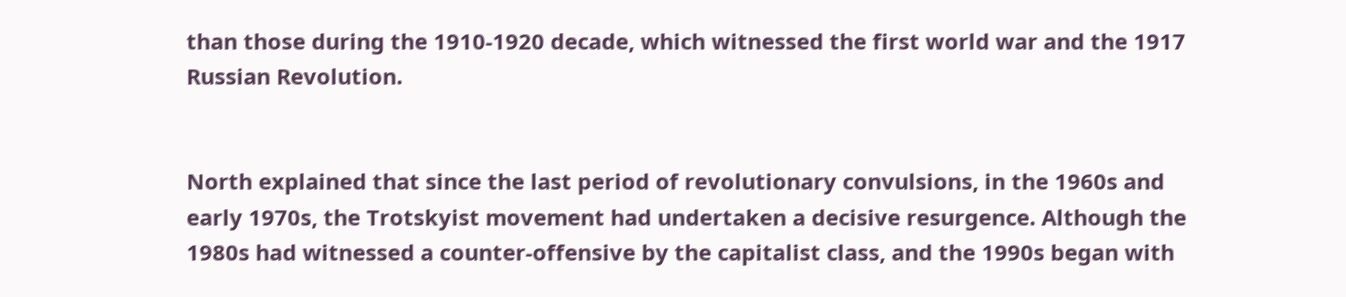than those during the 1910-1920 decade, which witnessed the first world war and the 1917 Russian Revolution.


North explained that since the last period of revolutionary convulsions, in the 1960s and early 1970s, the Trotskyist movement had undertaken a decisive resurgence. Although the 1980s had witnessed a counter-offensive by the capitalist class, and the 1990s began with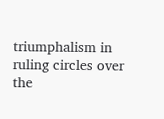triumphalism in ruling circles over the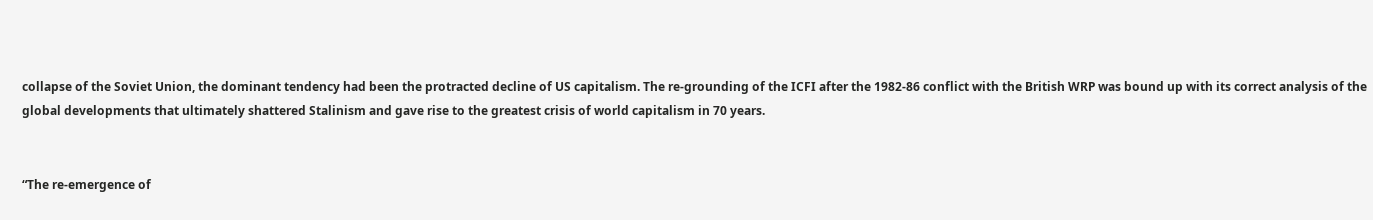collapse of the Soviet Union, the dominant tendency had been the protracted decline of US capitalism. The re-grounding of the ICFI after the 1982-86 conflict with the British WRP was bound up with its correct analysis of the global developments that ultimately shattered Stalinism and gave rise to the greatest crisis of world capitalism in 70 years.


“The re-emergence of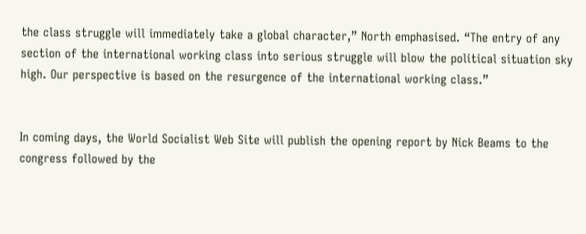the class struggle will immediately take a global character,” North emphasised. “The entry of any section of the international working class into serious struggle will blow the political situation sky high. Our perspective is based on the resurgence of the international working class.”


In coming days, the World Socialist Web Site will publish the opening report by Nick Beams to the congress followed by the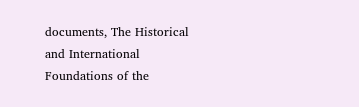documents, The Historical and International Foundations of the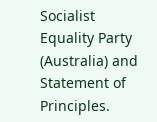Socialist Equality Party (Australia) and Statement of Principles.